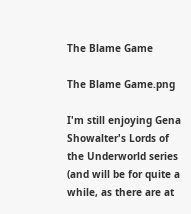The Blame Game

The Blame Game.png

I'm still enjoying Gena Showalter's Lords of the Underworld series (and will be for quite a while, as there are at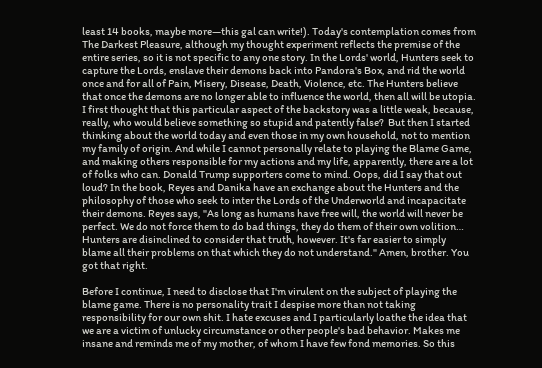least 14 books, maybe more—this gal can write!). Today's contemplation comes from The Darkest Pleasure, although my thought experiment reflects the premise of the entire series, so it is not specific to any one story. In the Lords' world, Hunters seek to capture the Lords, enslave their demons back into Pandora's Box, and rid the world once and for all of Pain, Misery, Disease, Death, Violence, etc. The Hunters believe that once the demons are no longer able to influence the world, then all will be utopia. I first thought that this particular aspect of the backstory was a little weak, because, really, who would believe something so stupid and patently false?  But then I started thinking about the world today and even those in my own household, not to mention my family of origin. And while I cannot personally relate to playing the Blame Game, and making others responsible for my actions and my life, apparently, there are a lot of folks who can. Donald Trump supporters come to mind. Oops, did I say that out loud? In the book, Reyes and Danika have an exchange about the Hunters and the philosophy of those who seek to inter the Lords of the Underworld and incapacitate their demons. Reyes says, "As long as humans have free will, the world will never be perfect. We do not force them to do bad things, they do them of their own volition… Hunters are disinclined to consider that truth, however. It's far easier to simply blame all their problems on that which they do not understand." Amen, brother. You got that right.

Before I continue, I need to disclose that I'm virulent on the subject of playing the blame game. There is no personality trait I despise more than not taking responsibility for our own shit. I hate excuses and I particularly loathe the idea that we are a victim of unlucky circumstance or other people's bad behavior. Makes me insane and reminds me of my mother, of whom I have few fond memories. So this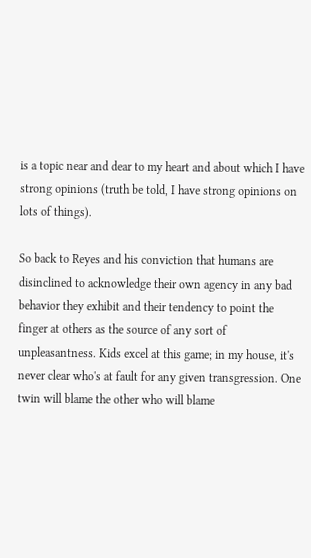is a topic near and dear to my heart and about which I have strong opinions (truth be told, I have strong opinions on lots of things).

So back to Reyes and his conviction that humans are disinclined to acknowledge their own agency in any bad behavior they exhibit and their tendency to point the finger at others as the source of any sort of unpleasantness. Kids excel at this game; in my house, it's never clear who's at fault for any given transgression. One twin will blame the other who will blame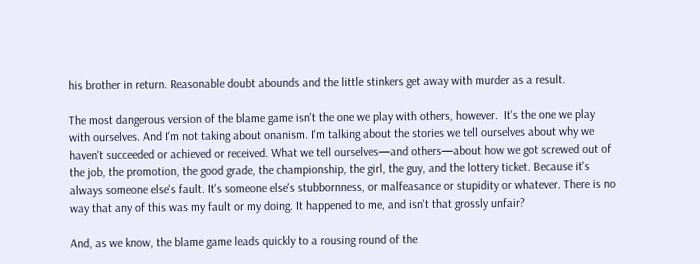his brother in return. Reasonable doubt abounds and the little stinkers get away with murder as a result.

The most dangerous version of the blame game isn't the one we play with others, however.  It's the one we play with ourselves. And I'm not taking about onanism. I'm talking about the stories we tell ourselves about why we haven't succeeded or achieved or received. What we tell ourselves—and others—about how we got screwed out of the job, the promotion, the good grade, the championship, the girl, the guy, and the lottery ticket. Because it's always someone else's fault. It's someone else's stubbornness, or malfeasance or stupidity or whatever. There is no way that any of this was my fault or my doing. It happened to me, and isn't that grossly unfair?

And, as we know, the blame game leads quickly to a rousing round of the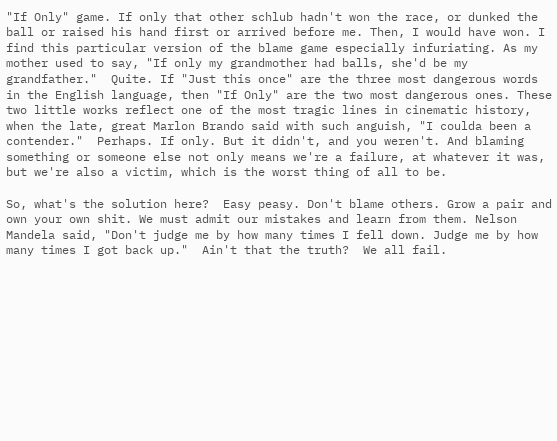"If Only" game. If only that other schlub hadn't won the race, or dunked the ball or raised his hand first or arrived before me. Then, I would have won. I find this particular version of the blame game especially infuriating. As my mother used to say, "If only my grandmother had balls, she'd be my grandfather."  Quite. If "Just this once" are the three most dangerous words in the English language, then "If Only" are the two most dangerous ones. These two little works reflect one of the most tragic lines in cinematic history, when the late, great Marlon Brando said with such anguish, "I coulda been a contender."  Perhaps. If only. But it didn't, and you weren't. And blaming something or someone else not only means we're a failure, at whatever it was, but we're also a victim, which is the worst thing of all to be.

So, what's the solution here?  Easy peasy. Don't blame others. Grow a pair and own your own shit. We must admit our mistakes and learn from them. Nelson Mandela said, "Don't judge me by how many times I fell down. Judge me by how many times I got back up."  Ain't that the truth?  We all fail.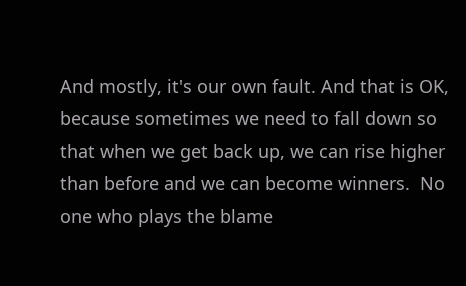And mostly, it's our own fault. And that is OK, because sometimes we need to fall down so that when we get back up, we can rise higher than before and we can become winners.  No one who plays the blame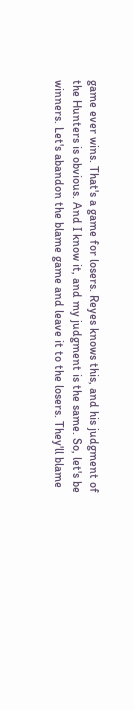game ever wins. That's a game for losers. Reyes knows this, and his judgment of the Hunters is obvious. And I know it, and my judgment is the same. So, let's be winners. Let's abandon the blame game and leave it to the losers. They'll blame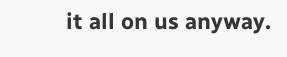it all on us anyway.